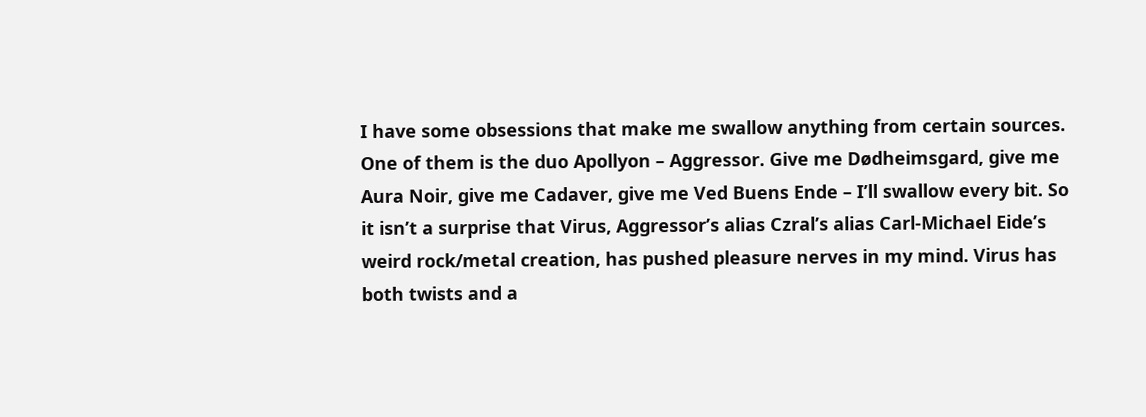I have some obsessions that make me swallow anything from certain sources. One of them is the duo Apollyon – Aggressor. Give me Dødheimsgard, give me Aura Noir, give me Cadaver, give me Ved Buens Ende – I’ll swallow every bit. So it isn’t a surprise that Virus, Aggressor’s alias Czral’s alias Carl-Michael Eide’s weird rock/metal creation, has pushed pleasure nerves in my mind. Virus has both twists and a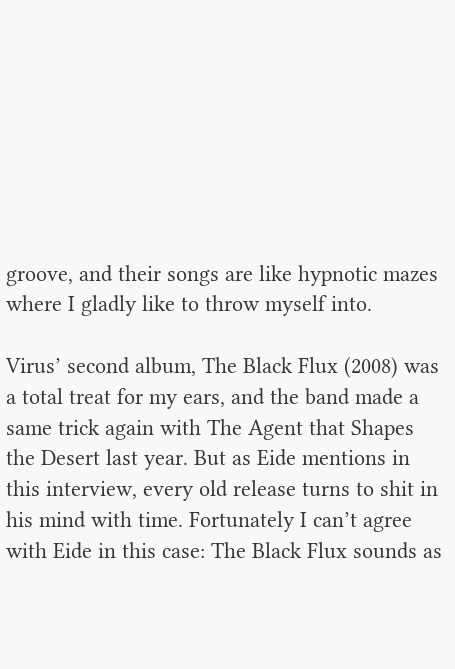groove, and their songs are like hypnotic mazes where I gladly like to throw myself into.

Virus’ second album, The Black Flux (2008) was a total treat for my ears, and the band made a same trick again with The Agent that Shapes the Desert last year. But as Eide mentions in this interview, every old release turns to shit in his mind with time. Fortunately I can’t agree with Eide in this case: The Black Flux sounds as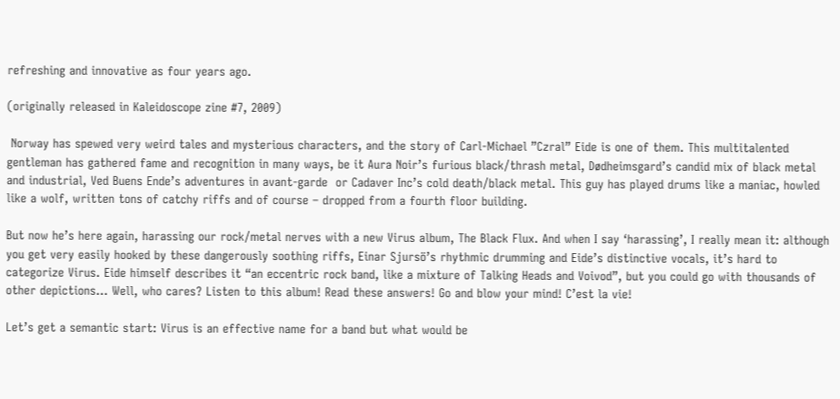refreshing and innovative as four years ago.

(originally released in Kaleidoscope zine #7, 2009)

 Norway has spewed very weird tales and mysterious characters, and the story of Carl-Michael ”Czral” Eide is one of them. This multitalented gentleman has gathered fame and recognition in many ways, be it Aura Noir’s furious black/thrash metal, Dødheimsgard’s candid mix of black metal and industrial, Ved Buens Ende’s adventures in avant-garde  or Cadaver Inc’s cold death/black metal. This guy has played drums like a maniac, howled like a wolf, written tons of catchy riffs and of course – dropped from a fourth floor building.

But now he’s here again, harassing our rock/metal nerves with a new Virus album, The Black Flux. And when I say ‘harassing’, I really mean it: although you get very easily hooked by these dangerously soothing riffs, Einar Sjursö’s rhythmic drumming and Eide’s distinctive vocals, it’s hard to categorize Virus. Eide himself describes it “an eccentric rock band, like a mixture of Talking Heads and Voivod”, but you could go with thousands of other depictions… Well, who cares? Listen to this album! Read these answers! Go and blow your mind! C’est la vie!

Let’s get a semantic start: Virus is an effective name for a band but what would be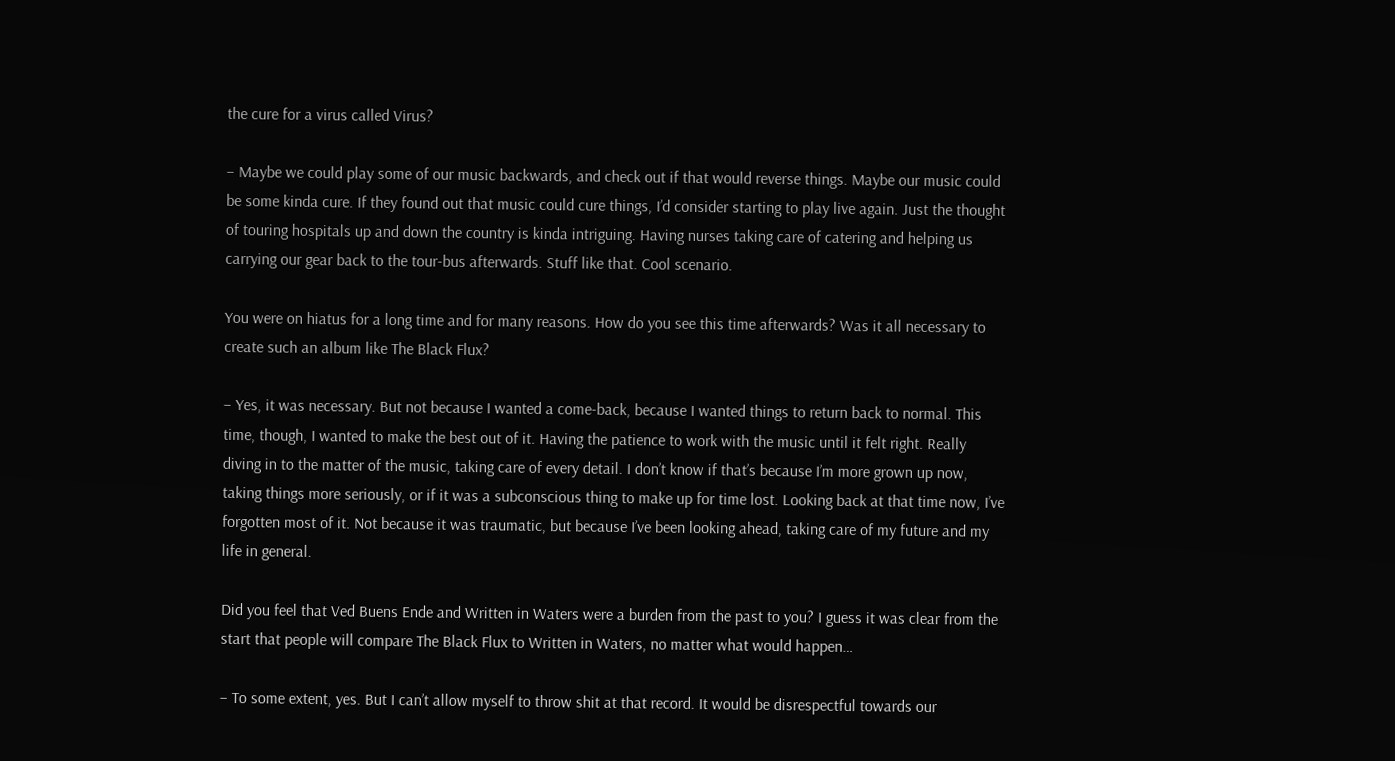the cure for a virus called Virus?

– Maybe we could play some of our music backwards, and check out if that would reverse things. Maybe our music could be some kinda cure. If they found out that music could cure things, I’d consider starting to play live again. Just the thought of touring hospitals up and down the country is kinda intriguing. Having nurses taking care of catering and helping us carrying our gear back to the tour-bus afterwards. Stuff like that. Cool scenario.

You were on hiatus for a long time and for many reasons. How do you see this time afterwards? Was it all necessary to create such an album like The Black Flux?

– Yes, it was necessary. But not because I wanted a come-back, because I wanted things to return back to normal. This time, though, I wanted to make the best out of it. Having the patience to work with the music until it felt right. Really diving in to the matter of the music, taking care of every detail. I don’t know if that’s because I’m more grown up now, taking things more seriously, or if it was a subconscious thing to make up for time lost. Looking back at that time now, I’ve forgotten most of it. Not because it was traumatic, but because I’ve been looking ahead, taking care of my future and my life in general.

Did you feel that Ved Buens Ende and Written in Waters were a burden from the past to you? I guess it was clear from the start that people will compare The Black Flux to Written in Waters, no matter what would happen…

– To some extent, yes. But I can’t allow myself to throw shit at that record. It would be disrespectful towards our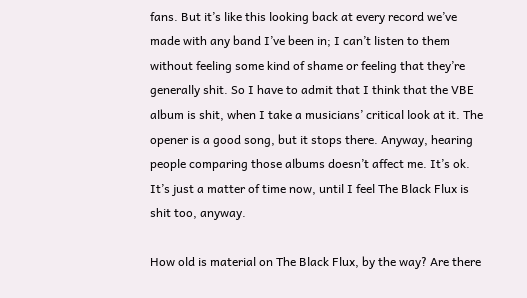fans. But it’s like this looking back at every record we’ve made with any band I’ve been in; I can’t listen to them without feeling some kind of shame or feeling that they’re generally shit. So I have to admit that I think that the VBE album is shit, when I take a musicians’ critical look at it. The opener is a good song, but it stops there. Anyway, hearing people comparing those albums doesn’t affect me. It’s ok. It’s just a matter of time now, until I feel The Black Flux is shit too, anyway.

How old is material on The Black Flux, by the way? Are there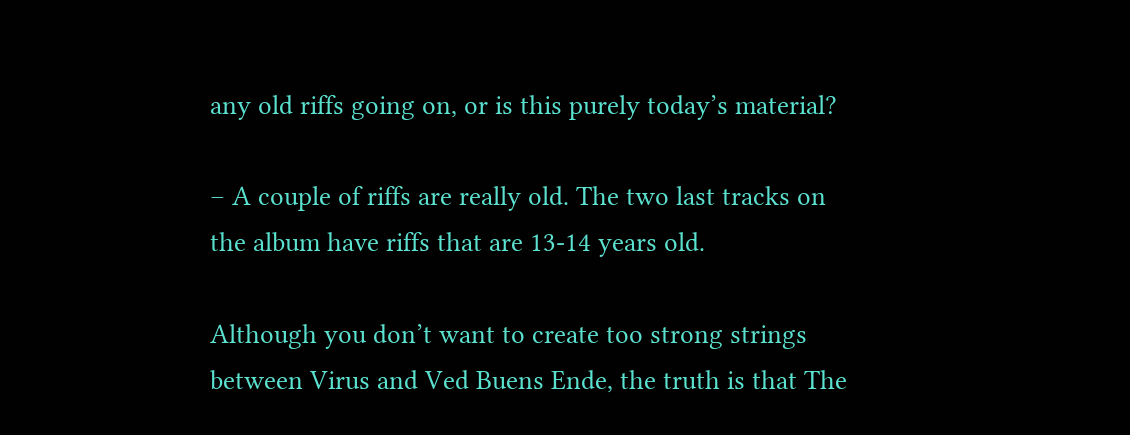any old riffs going on, or is this purely today’s material?

– A couple of riffs are really old. The two last tracks on the album have riffs that are 13-14 years old.

Although you don’t want to create too strong strings between Virus and Ved Buens Ende, the truth is that The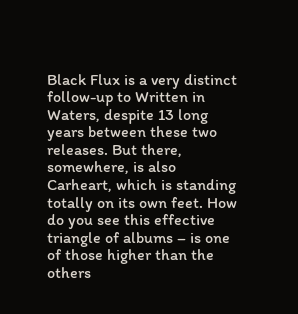Black Flux is a very distinct follow-up to Written in Waters, despite 13 long years between these two releases. But there, somewhere, is also Carheart, which is standing totally on its own feet. How do you see this effective triangle of albums – is one of those higher than the others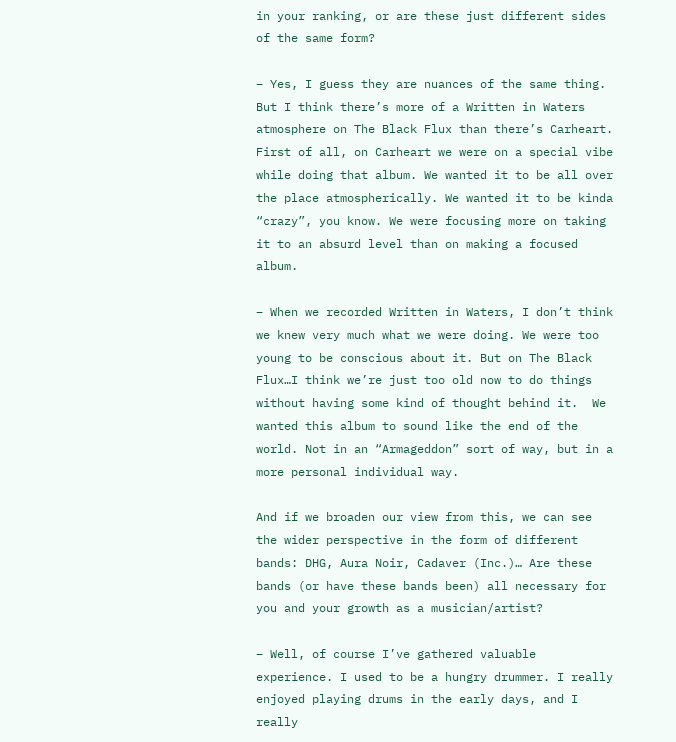in your ranking, or are these just different sides of the same form?

– Yes, I guess they are nuances of the same thing. But I think there’s more of a Written in Waters atmosphere on The Black Flux than there’s Carheart. First of all, on Carheart we were on a special vibe while doing that album. We wanted it to be all over the place atmospherically. We wanted it to be kinda “crazy”, you know. We were focusing more on taking it to an absurd level than on making a focused album.

– When we recorded Written in Waters, I don’t think we knew very much what we were doing. We were too young to be conscious about it. But on The Black Flux…I think we’re just too old now to do things without having some kind of thought behind it.  We wanted this album to sound like the end of the world. Not in an “Armageddon” sort of way, but in a more personal individual way.

And if we broaden our view from this, we can see the wider perspective in the form of different bands: DHG, Aura Noir, Cadaver (Inc.)… Are these bands (or have these bands been) all necessary for you and your growth as a musician/artist?

– Well, of course I’ve gathered valuable experience. I used to be a hungry drummer. I really enjoyed playing drums in the early days, and I really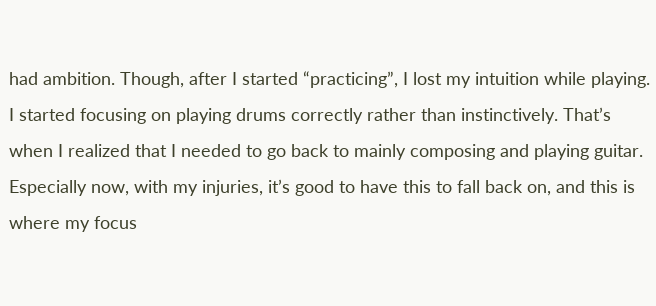had ambition. Though, after I started “practicing”, I lost my intuition while playing. I started focusing on playing drums correctly rather than instinctively. That’s when I realized that I needed to go back to mainly composing and playing guitar. Especially now, with my injuries, it’s good to have this to fall back on, and this is where my focus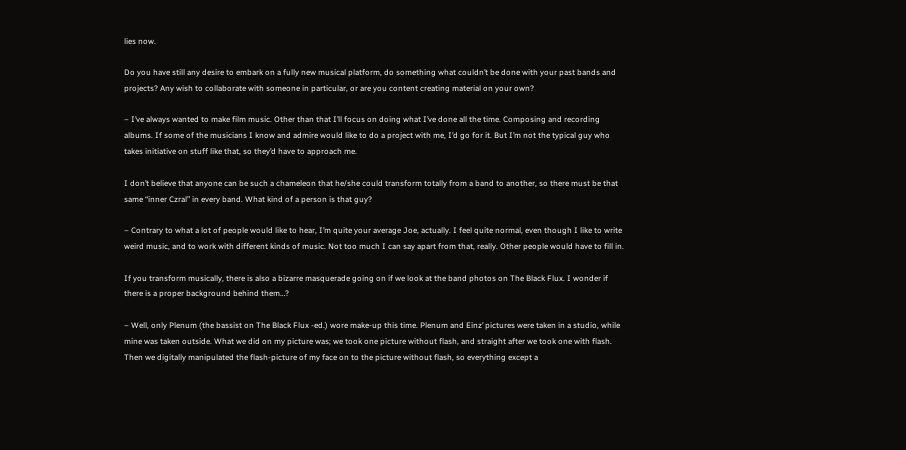lies now.

Do you have still any desire to embark on a fully new musical platform, do something what couldn’t be done with your past bands and projects? Any wish to collaborate with someone in particular, or are you content creating material on your own?

– I’ve always wanted to make film music. Other than that I’ll focus on doing what I’ve done all the time. Composing and recording albums. If some of the musicians I know and admire would like to do a project with me, I’d go for it. But I’m not the typical guy who takes initiative on stuff like that, so they’d have to approach me.

I don’t believe that anyone can be such a chameleon that he/she could transform totally from a band to another, so there must be that same “inner Czral” in every band. What kind of a person is that guy?

– Contrary to what a lot of people would like to hear, I’m quite your average Joe, actually. I feel quite normal, even though I like to write weird music, and to work with different kinds of music. Not too much I can say apart from that, really. Other people would have to fill in.

If you transform musically, there is also a bizarre masquerade going on if we look at the band photos on The Black Flux. I wonder if there is a proper background behind them…?

– Well, only Plenum (the bassist on The Black Flux -ed.) wore make-up this time. Plenum and Einz’ pictures were taken in a studio, while mine was taken outside. What we did on my picture was; we took one picture without flash, and straight after we took one with flash. Then we digitally manipulated the flash-picture of my face on to the picture without flash, so everything except a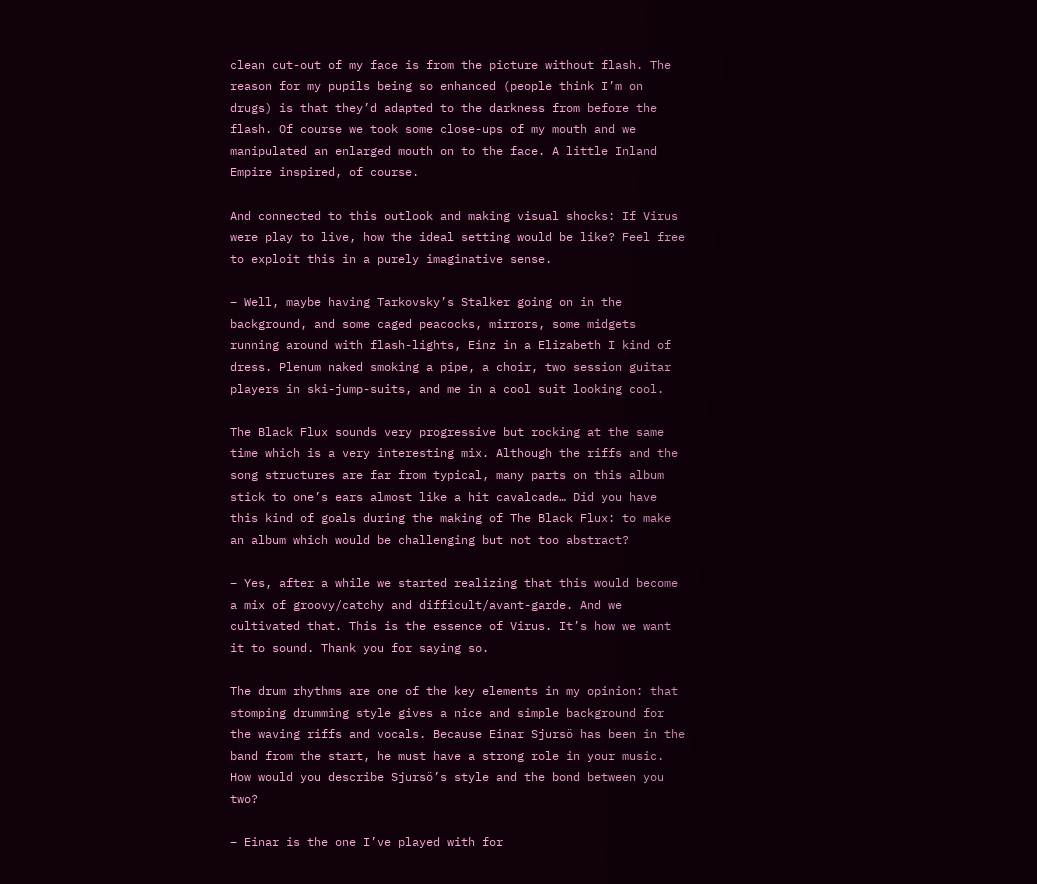clean cut-out of my face is from the picture without flash. The reason for my pupils being so enhanced (people think I’m on drugs) is that they’d adapted to the darkness from before the flash. Of course we took some close-ups of my mouth and we manipulated an enlarged mouth on to the face. A little Inland Empire inspired, of course.

And connected to this outlook and making visual shocks: If Virus were play to live, how the ideal setting would be like? Feel free to exploit this in a purely imaginative sense.

– Well, maybe having Tarkovsky’s Stalker going on in the background, and some caged peacocks, mirrors, some midgets running around with flash-lights, Einz in a Elizabeth I kind of dress. Plenum naked smoking a pipe, a choir, two session guitar players in ski-jump-suits, and me in a cool suit looking cool.

The Black Flux sounds very progressive but rocking at the same time which is a very interesting mix. Although the riffs and the song structures are far from typical, many parts on this album stick to one’s ears almost like a hit cavalcade… Did you have this kind of goals during the making of The Black Flux: to make an album which would be challenging but not too abstract?

– Yes, after a while we started realizing that this would become a mix of groovy/catchy and difficult/avant-garde. And we cultivated that. This is the essence of Virus. It’s how we want it to sound. Thank you for saying so.

The drum rhythms are one of the key elements in my opinion: that stomping drumming style gives a nice and simple background for the waving riffs and vocals. Because Einar Sjursö has been in the band from the start, he must have a strong role in your music. How would you describe Sjursö’s style and the bond between you two?

– Einar is the one I’ve played with for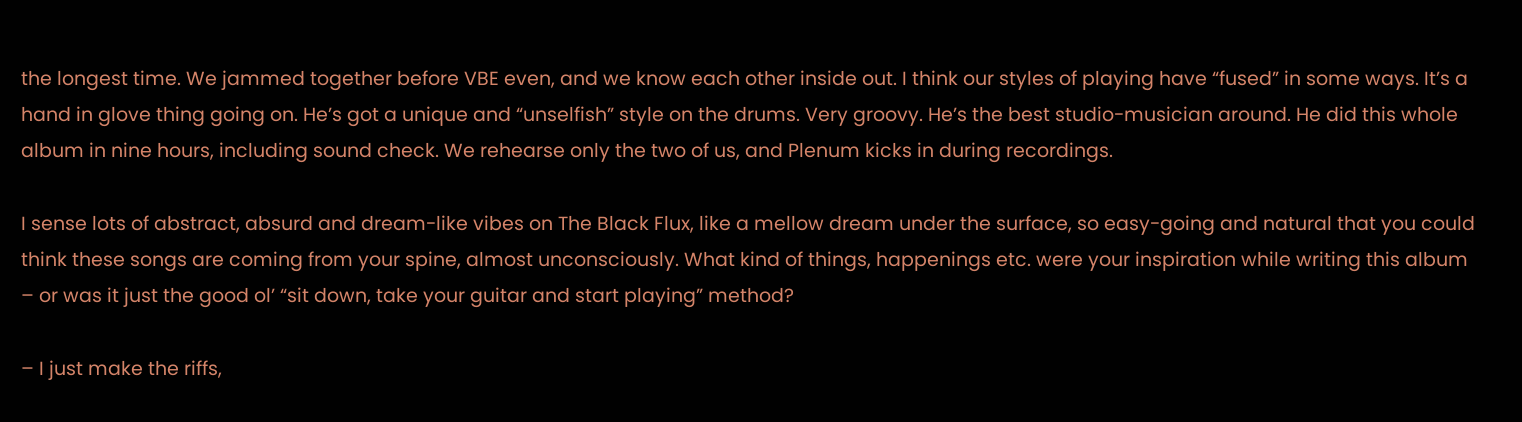the longest time. We jammed together before VBE even, and we know each other inside out. I think our styles of playing have “fused” in some ways. It’s a hand in glove thing going on. He’s got a unique and “unselfish” style on the drums. Very groovy. He’s the best studio-musician around. He did this whole album in nine hours, including sound check. We rehearse only the two of us, and Plenum kicks in during recordings.

I sense lots of abstract, absurd and dream-like vibes on The Black Flux, like a mellow dream under the surface, so easy-going and natural that you could think these songs are coming from your spine, almost unconsciously. What kind of things, happenings etc. were your inspiration while writing this album – or was it just the good ol’ “sit down, take your guitar and start playing” method?

– I just make the riffs,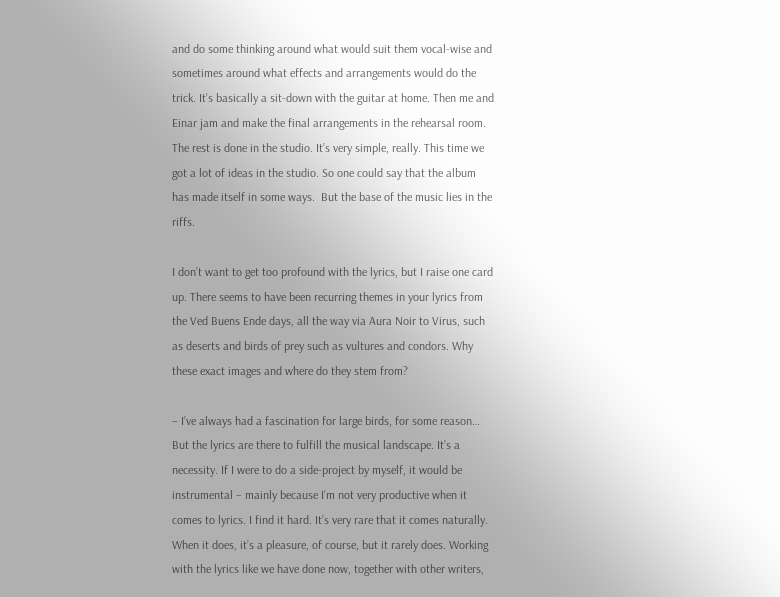and do some thinking around what would suit them vocal-wise and sometimes around what effects and arrangements would do the trick. It’s basically a sit-down with the guitar at home. Then me and Einar jam and make the final arrangements in the rehearsal room. The rest is done in the studio. It’s very simple, really. This time we got a lot of ideas in the studio. So one could say that the album has made itself in some ways.  But the base of the music lies in the riffs.

I don’t want to get too profound with the lyrics, but I raise one card up. There seems to have been recurring themes in your lyrics from the Ved Buens Ende days, all the way via Aura Noir to Virus, such as deserts and birds of prey such as vultures and condors. Why these exact images and where do they stem from?

– I’ve always had a fascination for large birds, for some reason…  But the lyrics are there to fulfill the musical landscape. It’s a necessity. If I were to do a side-project by myself, it would be instrumental – mainly because I’m not very productive when it comes to lyrics. I find it hard. It’s very rare that it comes naturally. When it does, it’s a pleasure, of course, but it rarely does. Working with the lyrics like we have done now, together with other writers,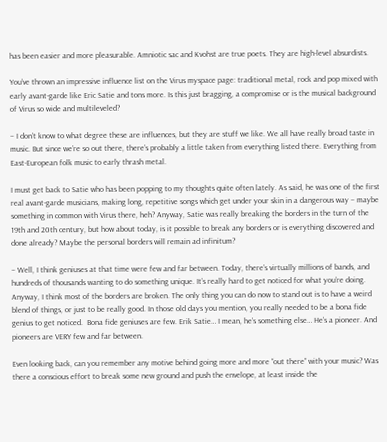has been easier and more pleasurable. Amniotic sac and Kvohst are true poets. They are high-level absurdists.

You’ve thrown an impressive influence list on the Virus myspace page: traditional metal, rock and pop mixed with early avant-garde like Eric Satie and tons more. Is this just bragging, a compromise or is the musical background of Virus so wide and multileveled?

– I don’t know to what degree these are influences, but they are stuff we like. We all have really broad taste in music. But since we’re so out there, there’s probably a little taken from everything listed there. Everything from East-European folk music to early thrash metal.

I must get back to Satie who has been popping to my thoughts quite often lately. As said, he was one of the first real avant-garde musicians, making long, repetitive songs which get under your skin in a dangerous way – maybe something in common with Virus there, heh? Anyway, Satie was really breaking the borders in the turn of the 19th and 20th century, but how about today, is it possible to break any borders or is everything discovered and done already? Maybe the personal borders will remain ad infinitum?

– Well, I think geniuses at that time were few and far between. Today, there’s virtually millions of bands, and hundreds of thousands wanting to do something unique. It’s really hard to get noticed for what you’re doing. Anyway, I think most of the borders are broken. The only thing you can do now to stand out is to have a weird blend of things, or just to be really good. In those old days you mention, you really needed to be a bona fide genius to get noticed.  Bona fide geniuses are few. Erik Satie… I mean, he’s something else… He’s a pioneer. And pioneers are VERY few and far between.

Even looking back, can you remember any motive behind going more and more “out there” with your music? Was there a conscious effort to break some new ground and push the envelope, at least inside the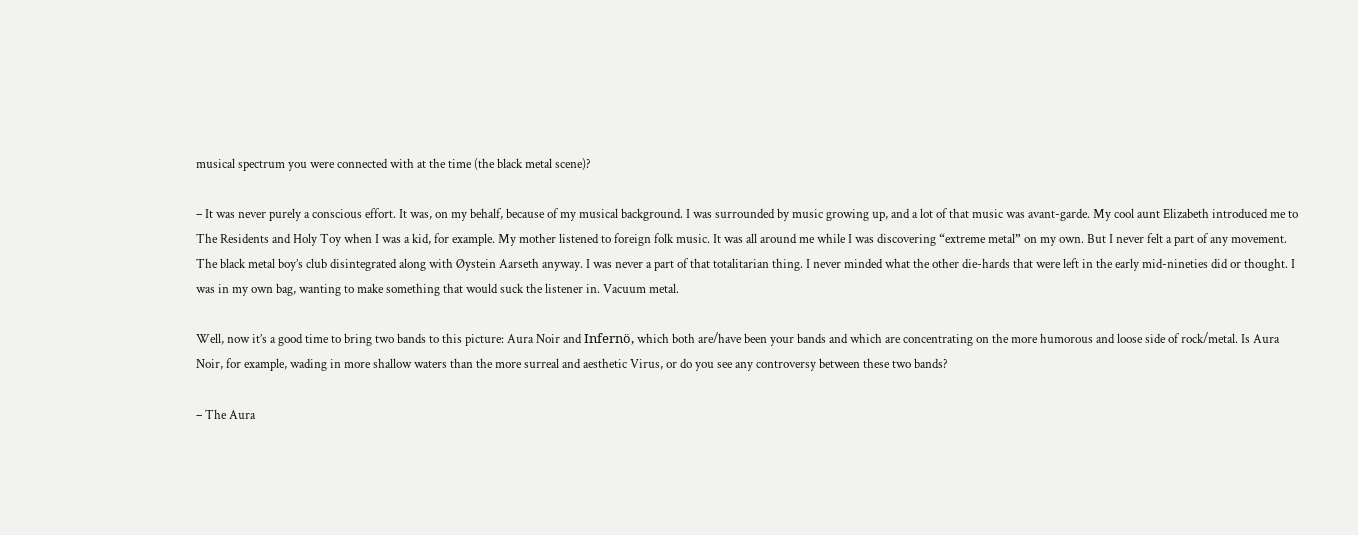musical spectrum you were connected with at the time (the black metal scene)?

– It was never purely a conscious effort. It was, on my behalf, because of my musical background. I was surrounded by music growing up, and a lot of that music was avant-garde. My cool aunt Elizabeth introduced me to The Residents and Holy Toy when I was a kid, for example. My mother listened to foreign folk music. It was all around me while I was discovering “extreme metal” on my own. But I never felt a part of any movement. The black metal boy’s club disintegrated along with Øystein Aarseth anyway. I was never a part of that totalitarian thing. I never minded what the other die-hards that were left in the early mid-nineties did or thought. I was in my own bag, wanting to make something that would suck the listener in. Vacuum metal.

Well, now it’s a good time to bring two bands to this picture: Aura Noir and Infernö, which both are/have been your bands and which are concentrating on the more humorous and loose side of rock/metal. Is Aura Noir, for example, wading in more shallow waters than the more surreal and aesthetic Virus, or do you see any controversy between these two bands?

– The Aura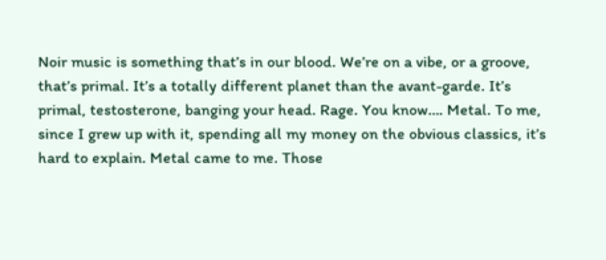Noir music is something that’s in our blood. We’re on a vibe, or a groove, that’s primal. It’s a totally different planet than the avant-garde. It’s primal, testosterone, banging your head. Rage. You know…. Metal. To me, since I grew up with it, spending all my money on the obvious classics, it’s hard to explain. Metal came to me. Those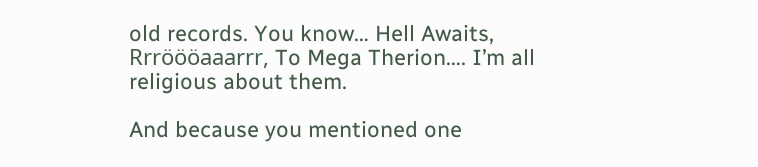old records. You know… Hell Awaits, Rrröööaaarrr, To Mega Therion…. I’m all religious about them.

And because you mentioned one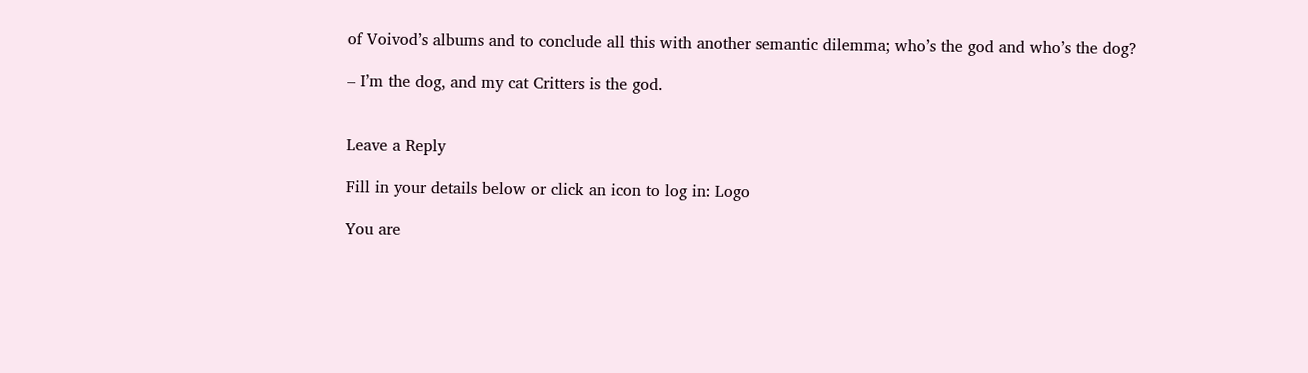of Voivod’s albums and to conclude all this with another semantic dilemma; who’s the god and who’s the dog?

– I’m the dog, and my cat Critters is the god.


Leave a Reply

Fill in your details below or click an icon to log in: Logo

You are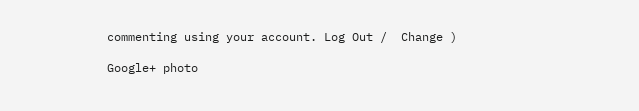commenting using your account. Log Out /  Change )

Google+ photo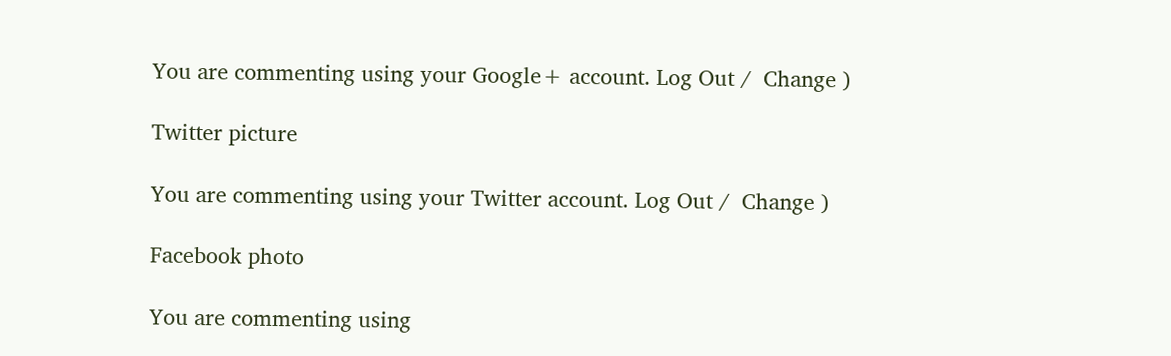You are commenting using your Google+ account. Log Out /  Change )

Twitter picture

You are commenting using your Twitter account. Log Out /  Change )

Facebook photo

You are commenting using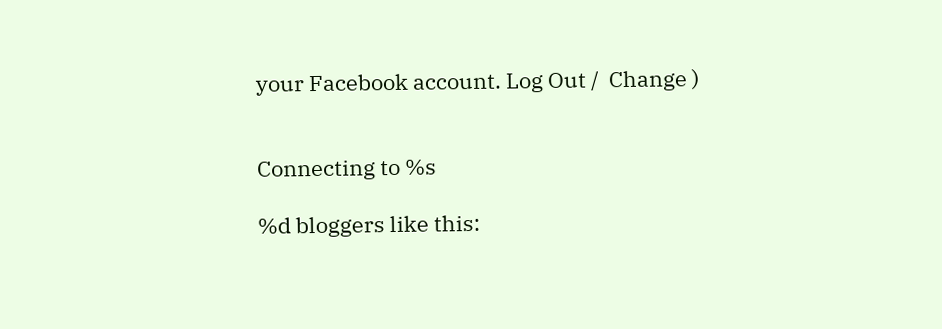your Facebook account. Log Out /  Change )


Connecting to %s

%d bloggers like this: